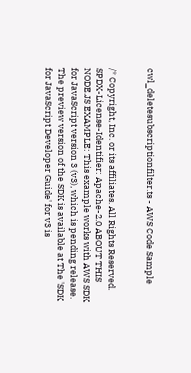cwl_deletesubscriptionfilter.ts - AWS Code Sample


/* Copyright, Inc. or its affiliates. All Rights Reserved. SPDX-License-Identifier: Apache-2.0 ABOUT THIS NODE.JS EXAMPLE: This example works with AWS SDK for JavaScript version 3 (v3), which is pending release. The preview version of the SDK is available at The 'SDK for JavaScript Developer Guide' for v3 is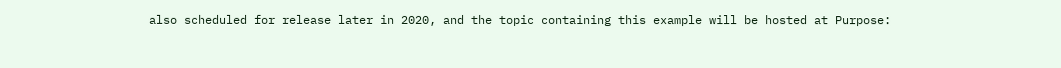also scheduled for release later in 2020, and the topic containing this example will be hosted at Purpose: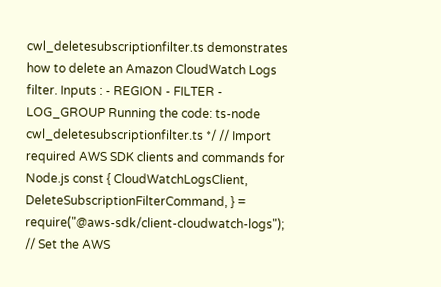cwl_deletesubscriptionfilter.ts demonstrates how to delete an Amazon CloudWatch Logs filter. Inputs : - REGION - FILTER - LOG_GROUP Running the code: ts-node cwl_deletesubscriptionfilter.ts */ // Import required AWS SDK clients and commands for Node.js const { CloudWatchLogsClient, DeleteSubscriptionFilterCommand, } = require("@aws-sdk/client-cloudwatch-logs"); // Set the AWS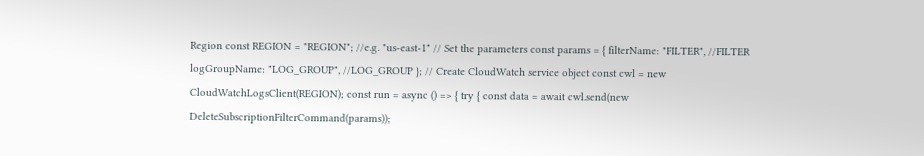Region const REGION = "REGION"; //e.g. "us-east-1" // Set the parameters const params = { filterName: "FILTER", //FILTER logGroupName: "LOG_GROUP", //LOG_GROUP }; // Create CloudWatch service object const cwl = new CloudWatchLogsClient(REGION); const run = async () => { try { const data = await cwl.send(new DeleteSubscriptionFilterCommand(params));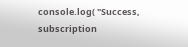console.log( "Success, subscription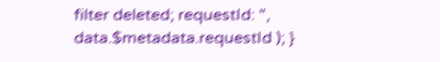filter deleted; requestId: ", data.$metadata.requestId ); }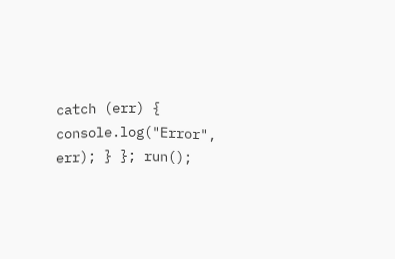catch (err) { console.log("Error", err); } }; run();